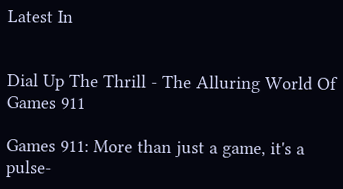Latest In


Dial Up The Thrill - The Alluring World Of Games 911

Games 911: More than just a game, it's a pulse-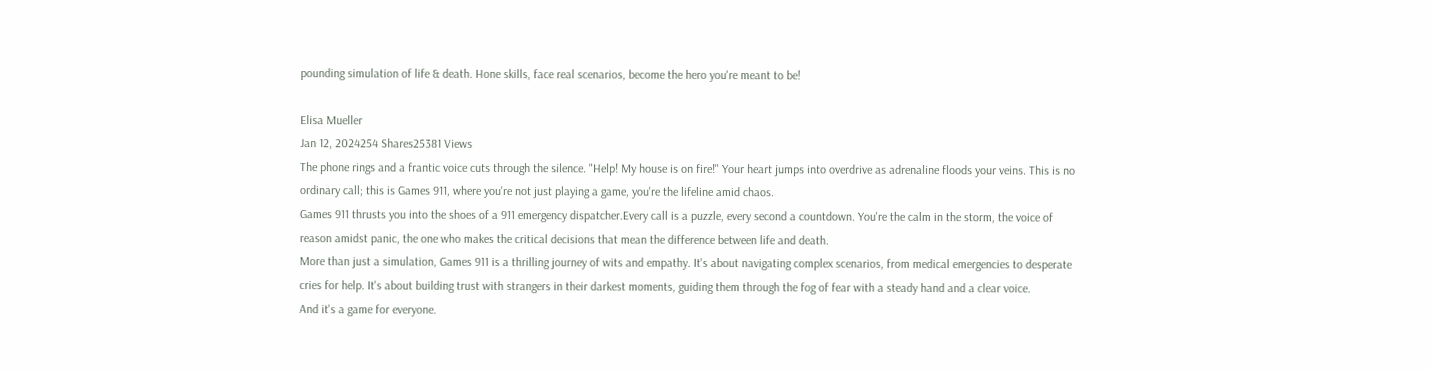pounding simulation of life & death. Hone skills, face real scenarios, become the hero you're meant to be!

Elisa Mueller
Jan 12, 2024254 Shares25381 Views
The phone rings and a frantic voice cuts through the silence. "Help! My house is on fire!" Your heart jumps into overdrive as adrenaline floods your veins. This is no ordinary call; this is Games 911, where you're not just playing a game, you're the lifeline amid chaos.
Games 911 thrusts you into the shoes of a 911 emergency dispatcher.Every call is a puzzle, every second a countdown. You're the calm in the storm, the voice of reason amidst panic, the one who makes the critical decisions that mean the difference between life and death.
More than just a simulation, Games 911 is a thrilling journey of wits and empathy. It's about navigating complex scenarios, from medical emergencies to desperate cries for help. It's about building trust with strangers in their darkest moments, guiding them through the fog of fear with a steady hand and a clear voice.
And it's a game for everyone.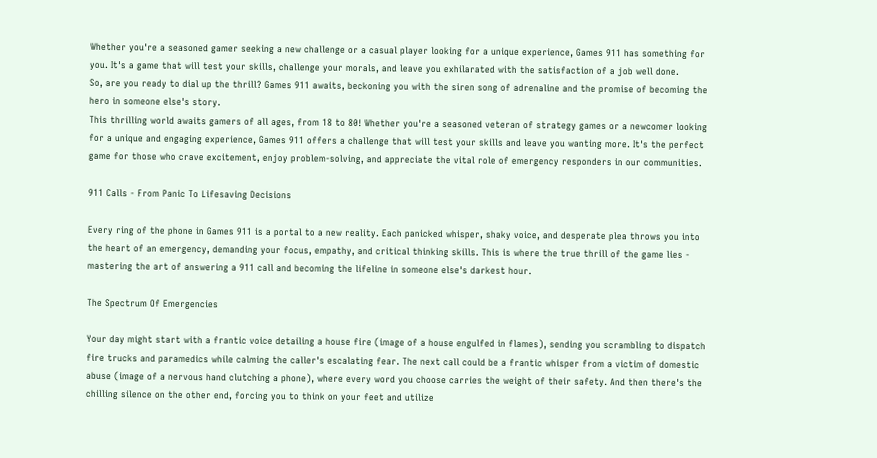Whether you're a seasoned gamer seeking a new challenge or a casual player looking for a unique experience, Games 911 has something for you. It's a game that will test your skills, challenge your morals, and leave you exhilarated with the satisfaction of a job well done.
So, are you ready to dial up the thrill? Games 911 awaits, beckoning you with the siren song of adrenaline and the promise of becoming the hero in someone else's story.
This thrilling world awaits gamers of all ages, from 18 to 80! Whether you're a seasoned veteran of strategy games or a newcomer looking for a unique and engaging experience, Games 911 offers a challenge that will test your skills and leave you wanting more. It's the perfect game for those who crave excitement, enjoy problem-solving, and appreciate the vital role of emergency responders in our communities.

911 Calls - From Panic To Lifesaving Decisions

Every ring of the phone in Games 911 is a portal to a new reality. Each panicked whisper, shaky voice, and desperate plea throws you into the heart of an emergency, demanding your focus, empathy, and critical thinking skills. This is where the true thrill of the game lies - mastering the art of answering a 911 call and becoming the lifeline in someone else's darkest hour.

The Spectrum Of Emergencies

Your day might start with a frantic voice detailing a house fire (image of a house engulfed in flames), sending you scrambling to dispatch fire trucks and paramedics while calming the caller's escalating fear. The next call could be a frantic whisper from a victim of domestic abuse (image of a nervous hand clutching a phone), where every word you choose carries the weight of their safety. And then there's the chilling silence on the other end, forcing you to think on your feet and utilize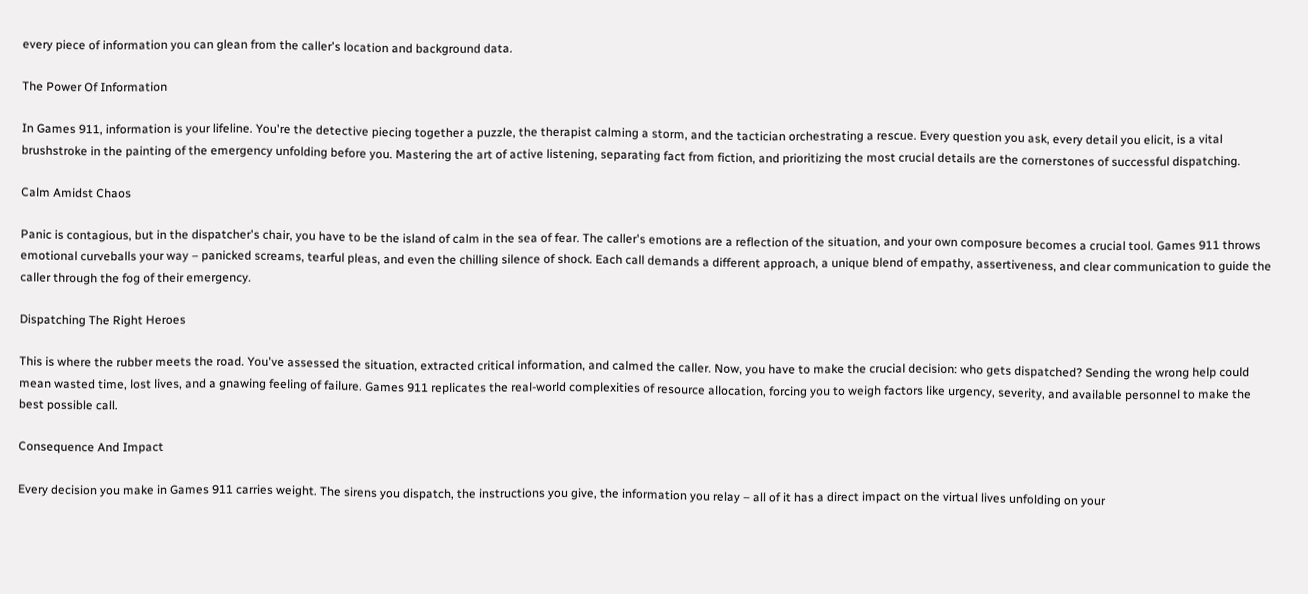every piece of information you can glean from the caller's location and background data.

The Power Of Information

In Games 911, information is your lifeline. You're the detective piecing together a puzzle, the therapist calming a storm, and the tactician orchestrating a rescue. Every question you ask, every detail you elicit, is a vital brushstroke in the painting of the emergency unfolding before you. Mastering the art of active listening, separating fact from fiction, and prioritizing the most crucial details are the cornerstones of successful dispatching.

Calm Amidst Chaos

Panic is contagious, but in the dispatcher's chair, you have to be the island of calm in the sea of fear. The caller's emotions are a reflection of the situation, and your own composure becomes a crucial tool. Games 911 throws emotional curveballs your way – panicked screams, tearful pleas, and even the chilling silence of shock. Each call demands a different approach, a unique blend of empathy, assertiveness, and clear communication to guide the caller through the fog of their emergency.

Dispatching The Right Heroes

This is where the rubber meets the road. You've assessed the situation, extracted critical information, and calmed the caller. Now, you have to make the crucial decision: who gets dispatched? Sending the wrong help could mean wasted time, lost lives, and a gnawing feeling of failure. Games 911 replicates the real-world complexities of resource allocation, forcing you to weigh factors like urgency, severity, and available personnel to make the best possible call.

Consequence And Impact

Every decision you make in Games 911 carries weight. The sirens you dispatch, the instructions you give, the information you relay – all of it has a direct impact on the virtual lives unfolding on your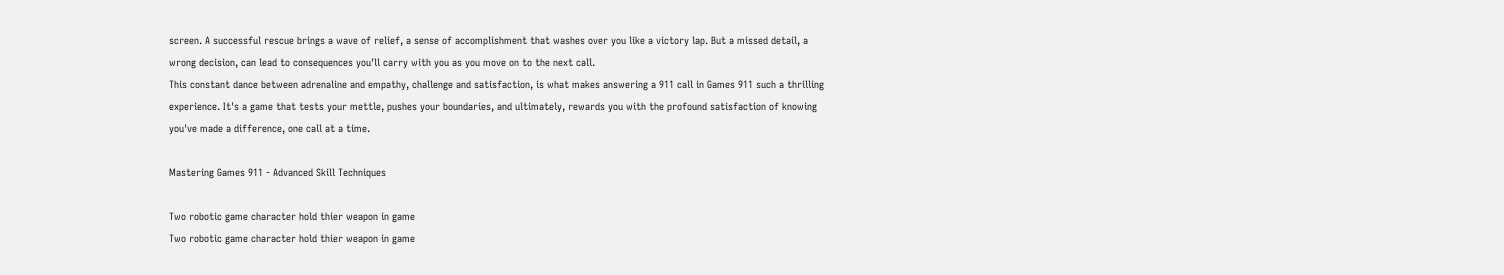screen. A successful rescue brings a wave of relief, a sense of accomplishment that washes over you like a victory lap. But a missed detail, a wrong decision, can lead to consequences you'll carry with you as you move on to the next call.
This constant dance between adrenaline and empathy, challenge and satisfaction, is what makes answering a 911 call in Games 911 such a thrilling experience. It's a game that tests your mettle, pushes your boundaries, and ultimately, rewards you with the profound satisfaction of knowing you've made a difference, one call at a time.

Mastering Games 911 - Advanced Skill Techniques

Two robotic game character hold thier weapon in game
Two robotic game character hold thier weapon in game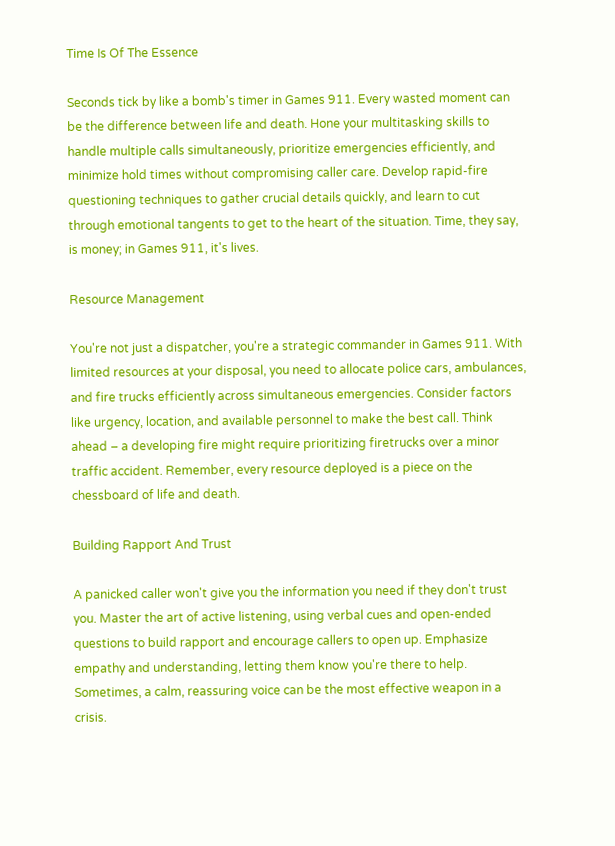Time Is Of The Essence

Seconds tick by like a bomb's timer in Games 911. Every wasted moment can be the difference between life and death. Hone your multitasking skills to handle multiple calls simultaneously, prioritize emergencies efficiently, and minimize hold times without compromising caller care. Develop rapid-fire questioning techniques to gather crucial details quickly, and learn to cut through emotional tangents to get to the heart of the situation. Time, they say, is money; in Games 911, it's lives.

Resource Management

You're not just a dispatcher, you're a strategic commander in Games 911. With limited resources at your disposal, you need to allocate police cars, ambulances, and fire trucks efficiently across simultaneous emergencies. Consider factors like urgency, location, and available personnel to make the best call. Think ahead – a developing fire might require prioritizing firetrucks over a minor traffic accident. Remember, every resource deployed is a piece on the chessboard of life and death.

Building Rapport And Trust

A panicked caller won't give you the information you need if they don't trust you. Master the art of active listening, using verbal cues and open-ended questions to build rapport and encourage callers to open up. Emphasize empathy and understanding, letting them know you're there to help. Sometimes, a calm, reassuring voice can be the most effective weapon in a crisis.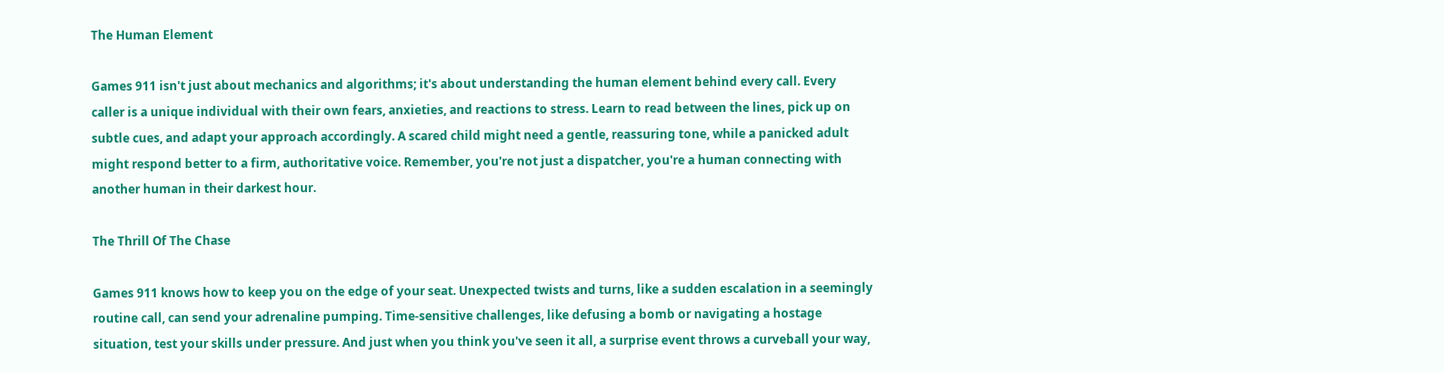The Human Element

Games 911 isn't just about mechanics and algorithms; it's about understanding the human element behind every call. Every caller is a unique individual with their own fears, anxieties, and reactions to stress. Learn to read between the lines, pick up on subtle cues, and adapt your approach accordingly. A scared child might need a gentle, reassuring tone, while a panicked adult might respond better to a firm, authoritative voice. Remember, you're not just a dispatcher, you're a human connecting with another human in their darkest hour.

The Thrill Of The Chase

Games 911 knows how to keep you on the edge of your seat. Unexpected twists and turns, like a sudden escalation in a seemingly routine call, can send your adrenaline pumping. Time-sensitive challenges, like defusing a bomb or navigating a hostage situation, test your skills under pressure. And just when you think you've seen it all, a surprise event throws a curveball your way,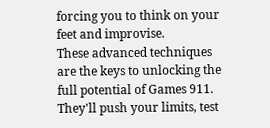forcing you to think on your feet and improvise.
These advanced techniques are the keys to unlocking the full potential of Games 911. They'll push your limits, test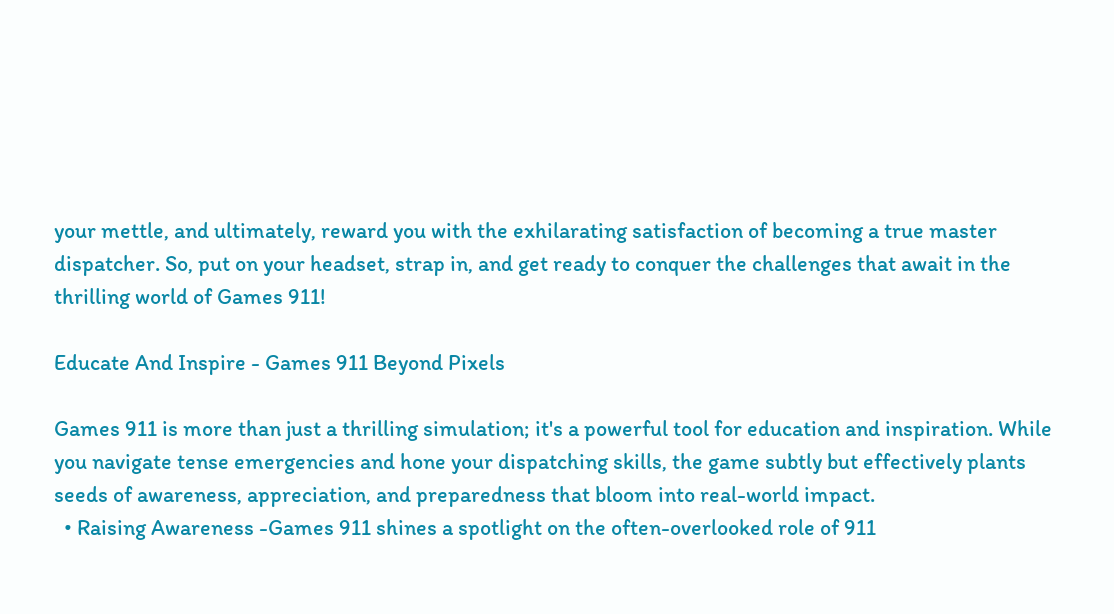your mettle, and ultimately, reward you with the exhilarating satisfaction of becoming a true master dispatcher. So, put on your headset, strap in, and get ready to conquer the challenges that await in the thrilling world of Games 911!

Educate And Inspire - Games 911 Beyond Pixels

Games 911 is more than just a thrilling simulation; it's a powerful tool for education and inspiration. While you navigate tense emergencies and hone your dispatching skills, the game subtly but effectively plants seeds of awareness, appreciation, and preparedness that bloom into real-world impact.
  • Raising Awareness -Games 911 shines a spotlight on the often-overlooked role of 911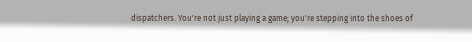dispatchers. You're not just playing a game; you're stepping into the shoes of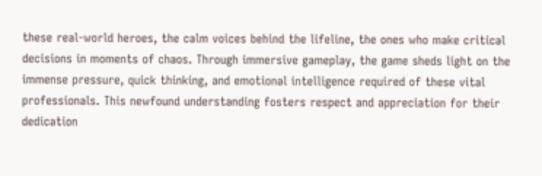these real-world heroes, the calm voices behind the lifeline, the ones who make critical decisions in moments of chaos. Through immersive gameplay, the game sheds light on the immense pressure, quick thinking, and emotional intelligence required of these vital professionals. This newfound understanding fosters respect and appreciation for their dedication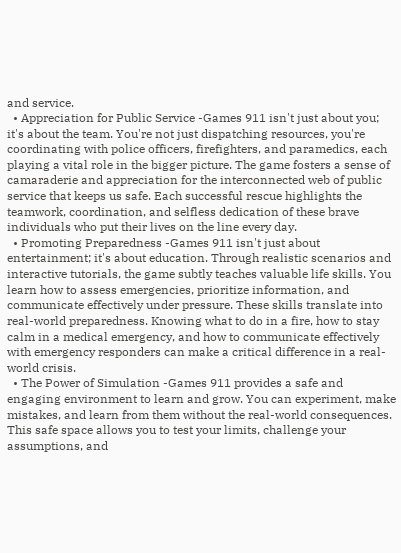and service.
  • Appreciation for Public Service -Games 911 isn't just about you; it's about the team. You're not just dispatching resources, you're coordinating with police officers, firefighters, and paramedics, each playing a vital role in the bigger picture. The game fosters a sense of camaraderie and appreciation for the interconnected web of public service that keeps us safe. Each successful rescue highlights the teamwork, coordination, and selfless dedication of these brave individuals who put their lives on the line every day.
  • Promoting Preparedness -Games 911 isn't just about entertainment; it's about education. Through realistic scenarios and interactive tutorials, the game subtly teaches valuable life skills. You learn how to assess emergencies, prioritize information, and communicate effectively under pressure. These skills translate into real-world preparedness. Knowing what to do in a fire, how to stay calm in a medical emergency, and how to communicate effectively with emergency responders can make a critical difference in a real-world crisis.
  • The Power of Simulation -Games 911 provides a safe and engaging environment to learn and grow. You can experiment, make mistakes, and learn from them without the real-world consequences. This safe space allows you to test your limits, challenge your assumptions, and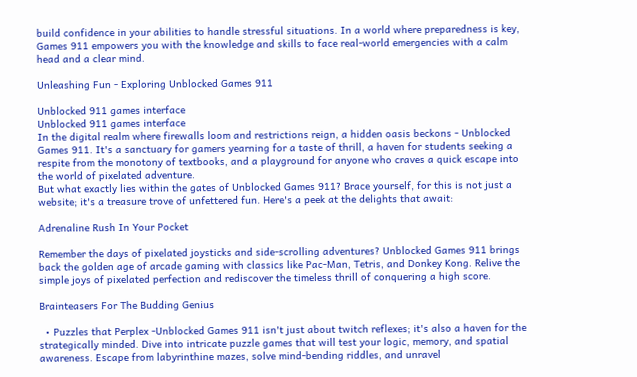build confidence in your abilities to handle stressful situations. In a world where preparedness is key, Games 911 empowers you with the knowledge and skills to face real-world emergencies with a calm head and a clear mind.

Unleashing Fun - Exploring Unblocked Games 911

Unblocked 911 games interface
Unblocked 911 games interface
In the digital realm where firewalls loom and restrictions reign, a hidden oasis beckons - Unblocked Games 911. It's a sanctuary for gamers yearning for a taste of thrill, a haven for students seeking a respite from the monotony of textbooks, and a playground for anyone who craves a quick escape into the world of pixelated adventure.
But what exactly lies within the gates of Unblocked Games 911? Brace yourself, for this is not just a website; it's a treasure trove of unfettered fun. Here's a peek at the delights that await:

Adrenaline Rush In Your Pocket

Remember the days of pixelated joysticks and side-scrolling adventures? Unblocked Games 911 brings back the golden age of arcade gaming with classics like Pac-Man, Tetris, and Donkey Kong. Relive the simple joys of pixelated perfection and rediscover the timeless thrill of conquering a high score.

Brainteasers For The Budding Genius

  • Puzzles that Perplex -Unblocked Games 911 isn't just about twitch reflexes; it's also a haven for the strategically minded. Dive into intricate puzzle games that will test your logic, memory, and spatial awareness. Escape from labyrinthine mazes, solve mind-bending riddles, and unravel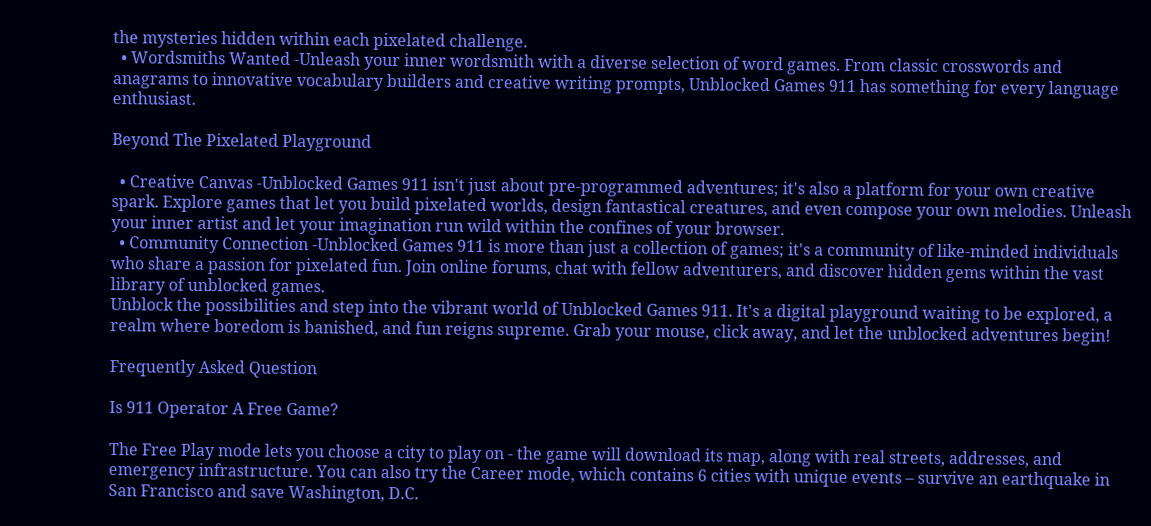the mysteries hidden within each pixelated challenge.
  • Wordsmiths Wanted -Unleash your inner wordsmith with a diverse selection of word games. From classic crosswords and anagrams to innovative vocabulary builders and creative writing prompts, Unblocked Games 911 has something for every language enthusiast.

Beyond The Pixelated Playground

  • Creative Canvas -Unblocked Games 911 isn't just about pre-programmed adventures; it's also a platform for your own creative spark. Explore games that let you build pixelated worlds, design fantastical creatures, and even compose your own melodies. Unleash your inner artist and let your imagination run wild within the confines of your browser.
  • Community Connection -Unblocked Games 911 is more than just a collection of games; it's a community of like-minded individuals who share a passion for pixelated fun. Join online forums, chat with fellow adventurers, and discover hidden gems within the vast library of unblocked games.
Unblock the possibilities and step into the vibrant world of Unblocked Games 911. It's a digital playground waiting to be explored, a realm where boredom is banished, and fun reigns supreme. Grab your mouse, click away, and let the unblocked adventures begin!

Frequently Asked Question

Is 911 Operator A Free Game?

The Free Play mode lets you choose a city to play on - the game will download its map, along with real streets, addresses, and emergency infrastructure. You can also try the Career mode, which contains 6 cities with unique events – survive an earthquake in San Francisco and save Washington, D.C.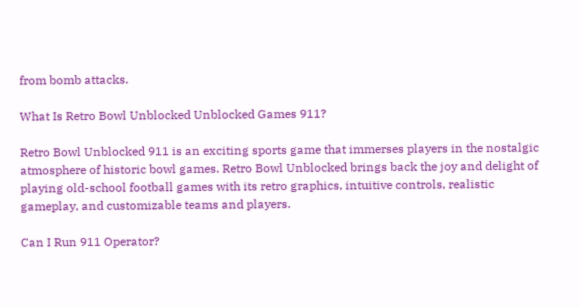from bomb attacks.

What Is Retro Bowl Unblocked Unblocked Games 911?

Retro Bowl Unblocked 911 is an exciting sports game that immerses players in the nostalgic atmosphere of historic bowl games. Retro Bowl Unblocked brings back the joy and delight of playing old-school football games with its retro graphics, intuitive controls, realistic gameplay, and customizable teams and players.

Can I Run 911 Operator?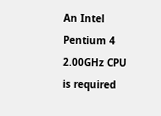An Intel Pentium 4 2.00GHz CPU is required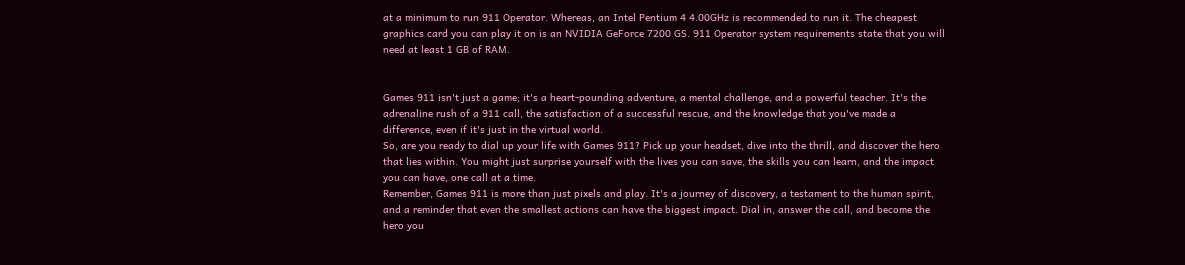at a minimum to run 911 Operator. Whereas, an Intel Pentium 4 4.00GHz is recommended to run it. The cheapest graphics card you can play it on is an NVIDIA GeForce 7200 GS. 911 Operator system requirements state that you will need at least 1 GB of RAM.


Games 911 isn't just a game; it's a heart-pounding adventure, a mental challenge, and a powerful teacher. It's the adrenaline rush of a 911 call, the satisfaction of a successful rescue, and the knowledge that you've made a difference, even if it's just in the virtual world.
So, are you ready to dial up your life with Games 911? Pick up your headset, dive into the thrill, and discover the hero that lies within. You might just surprise yourself with the lives you can save, the skills you can learn, and the impact you can have, one call at a time.
Remember, Games 911 is more than just pixels and play. It's a journey of discovery, a testament to the human spirit, and a reminder that even the smallest actions can have the biggest impact. Dial in, answer the call, and become the hero you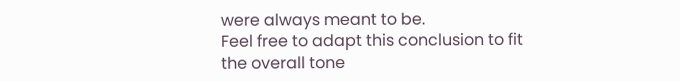were always meant to be.
Feel free to adapt this conclusion to fit the overall tone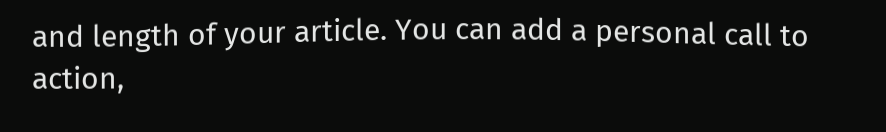and length of your article. You can add a personal call to action,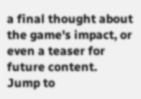a final thought about the game's impact, or even a teaser for future content.
Jump to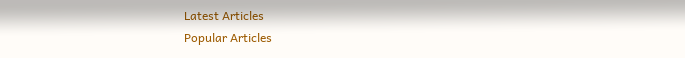Latest Articles
Popular Articles